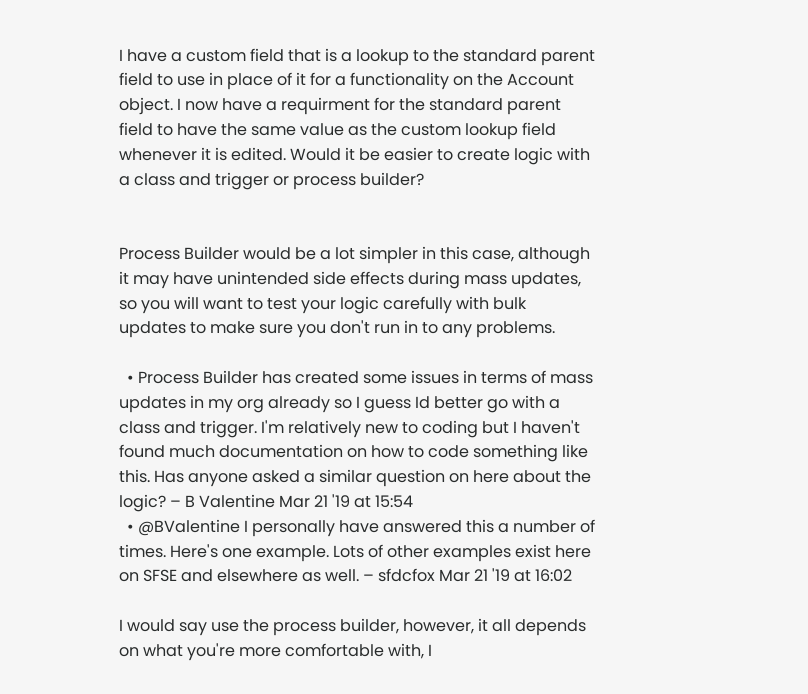I have a custom field that is a lookup to the standard parent field to use in place of it for a functionality on the Account object. I now have a requirment for the standard parent field to have the same value as the custom lookup field whenever it is edited. Would it be easier to create logic with a class and trigger or process builder?


Process Builder would be a lot simpler in this case, although it may have unintended side effects during mass updates, so you will want to test your logic carefully with bulk updates to make sure you don't run in to any problems.

  • Process Builder has created some issues in terms of mass updates in my org already so I guess Id better go with a class and trigger. I'm relatively new to coding but I haven't found much documentation on how to code something like this. Has anyone asked a similar question on here about the logic? – B Valentine Mar 21 '19 at 15:54
  • @BValentine I personally have answered this a number of times. Here's one example. Lots of other examples exist here on SFSE and elsewhere as well. – sfdcfox Mar 21 '19 at 16:02

I would say use the process builder, however, it all depends on what you're more comfortable with, I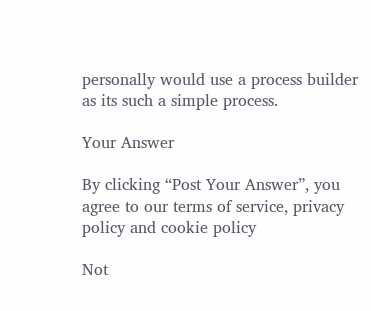personally would use a process builder as its such a simple process.

Your Answer

By clicking “Post Your Answer”, you agree to our terms of service, privacy policy and cookie policy

Not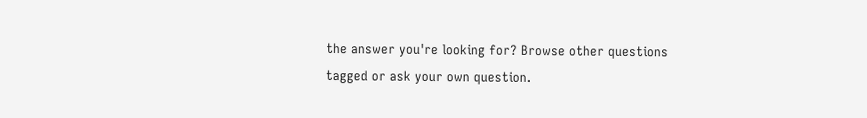the answer you're looking for? Browse other questions tagged or ask your own question.